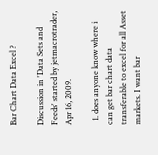Bar Chart Data Excel ?

Discussion in 'Data Sets and Feeds' started by jetmacrotrader, Apr 16, 2009.

  1. does anyone know where i can get bar chart data transferable to excel for all Asset markets. I want bar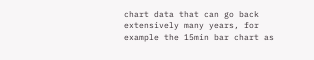chart data that can go back extensively many years, for example the 15min bar chart as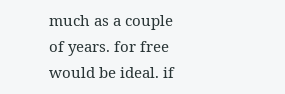much as a couple of years. for free would be ideal. if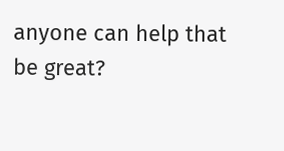anyone can help that be great?